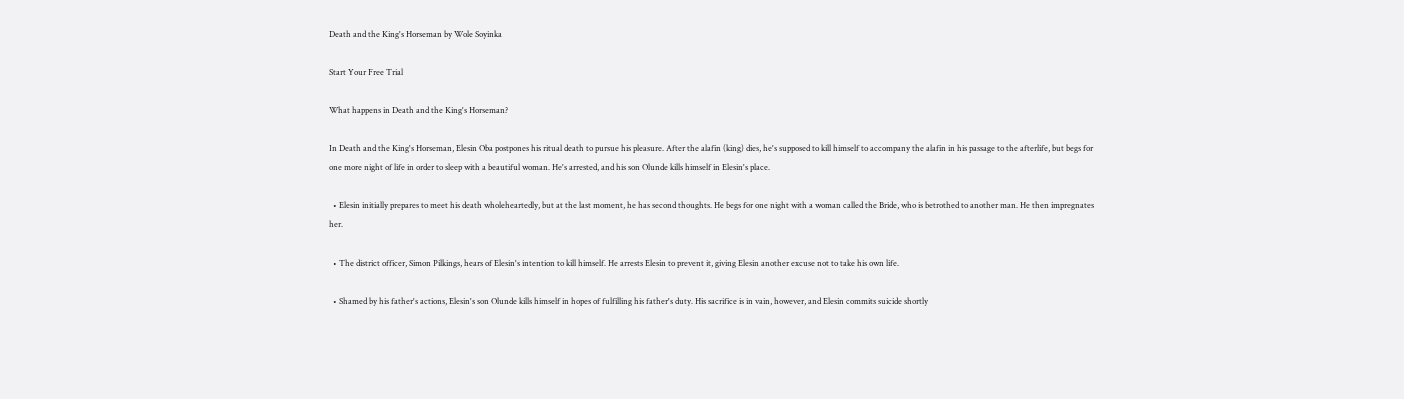Death and the King's Horseman by Wole Soyinka

Start Your Free Trial

What happens in Death and the King's Horseman?

In Death and the King's Horseman, Elesin Oba postpones his ritual death to pursue his pleasure. After the alafin (king) dies, he's supposed to kill himself to accompany the alafin in his passage to the afterlife, but begs for one more night of life in order to sleep with a beautiful woman. He's arrested, and his son Olunde kills himself in Elesin's place.

  • Elesin initially prepares to meet his death wholeheartedly, but at the last moment, he has second thoughts. He begs for one night with a woman called the Bride, who is betrothed to another man. He then impregnates her.

  • The district officer, Simon Pilkings, hears of Elesin's intention to kill himself. He arrests Elesin to prevent it, giving Elesin another excuse not to take his own life.

  • Shamed by his father's actions, Elesin's son Olunde kills himself in hopes of fulfilling his father's duty. His sacrifice is in vain, however, and Elesin commits suicide shortly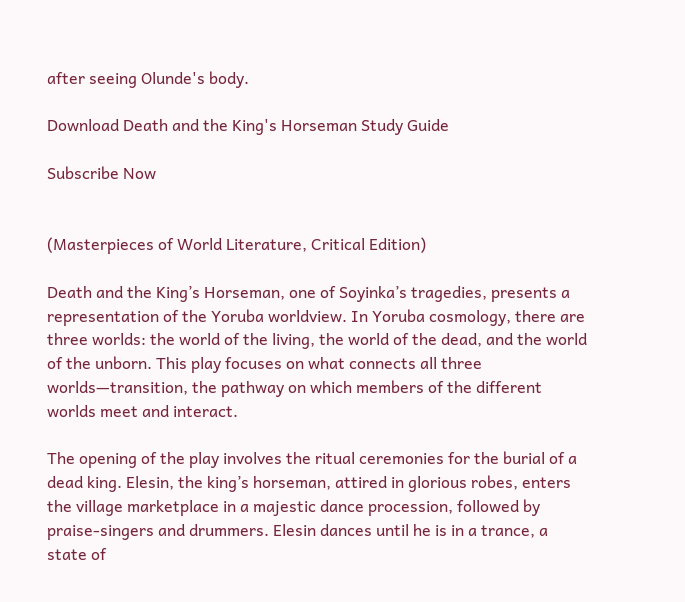after seeing Olunde's body.

Download Death and the King's Horseman Study Guide

Subscribe Now


(Masterpieces of World Literature, Critical Edition)

Death and the King’s Horseman, one of Soyinka’s tragedies, presents a representation of the Yoruba worldview. In Yoruba cosmology, there are three worlds: the world of the living, the world of the dead, and the world of the unborn. This play focuses on what connects all three worlds—transition, the pathway on which members of the different worlds meet and interact.

The opening of the play involves the ritual ceremonies for the burial of a dead king. Elesin, the king’s horseman, attired in glorious robes, enters the village marketplace in a majestic dance procession, followed by praise-singers and drummers. Elesin dances until he is in a trance, a state of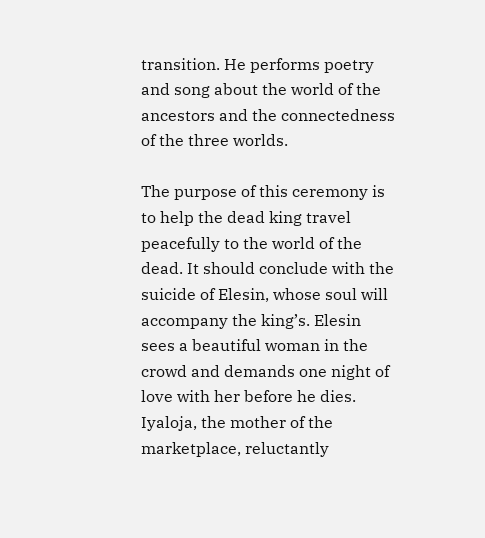transition. He performs poetry and song about the world of the ancestors and the connectedness of the three worlds.

The purpose of this ceremony is to help the dead king travel peacefully to the world of the dead. It should conclude with the suicide of Elesin, whose soul will accompany the king’s. Elesin sees a beautiful woman in the crowd and demands one night of love with her before he dies. Iyaloja, the mother of the marketplace, reluctantly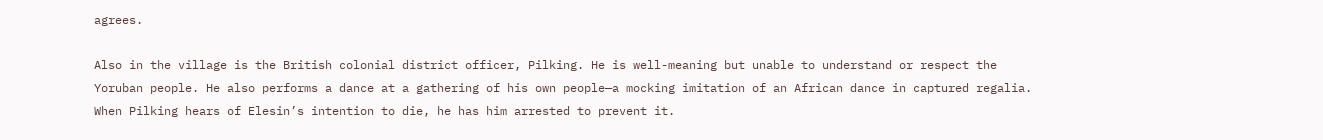agrees.

Also in the village is the British colonial district officer, Pilking. He is well-meaning but unable to understand or respect the Yoruban people. He also performs a dance at a gathering of his own people—a mocking imitation of an African dance in captured regalia. When Pilking hears of Elesin’s intention to die, he has him arrested to prevent it.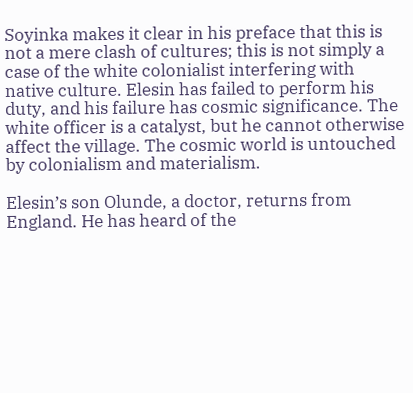Soyinka makes it clear in his preface that this is not a mere clash of cultures; this is not simply a case of the white colonialist interfering with native culture. Elesin has failed to perform his duty, and his failure has cosmic significance. The white officer is a catalyst, but he cannot otherwise affect the village. The cosmic world is untouched by colonialism and materialism.

Elesin’s son Olunde, a doctor, returns from England. He has heard of the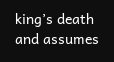king’s death and assumes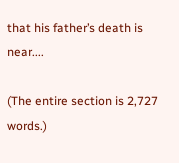that his father’s death is near....

(The entire section is 2,727 words.)